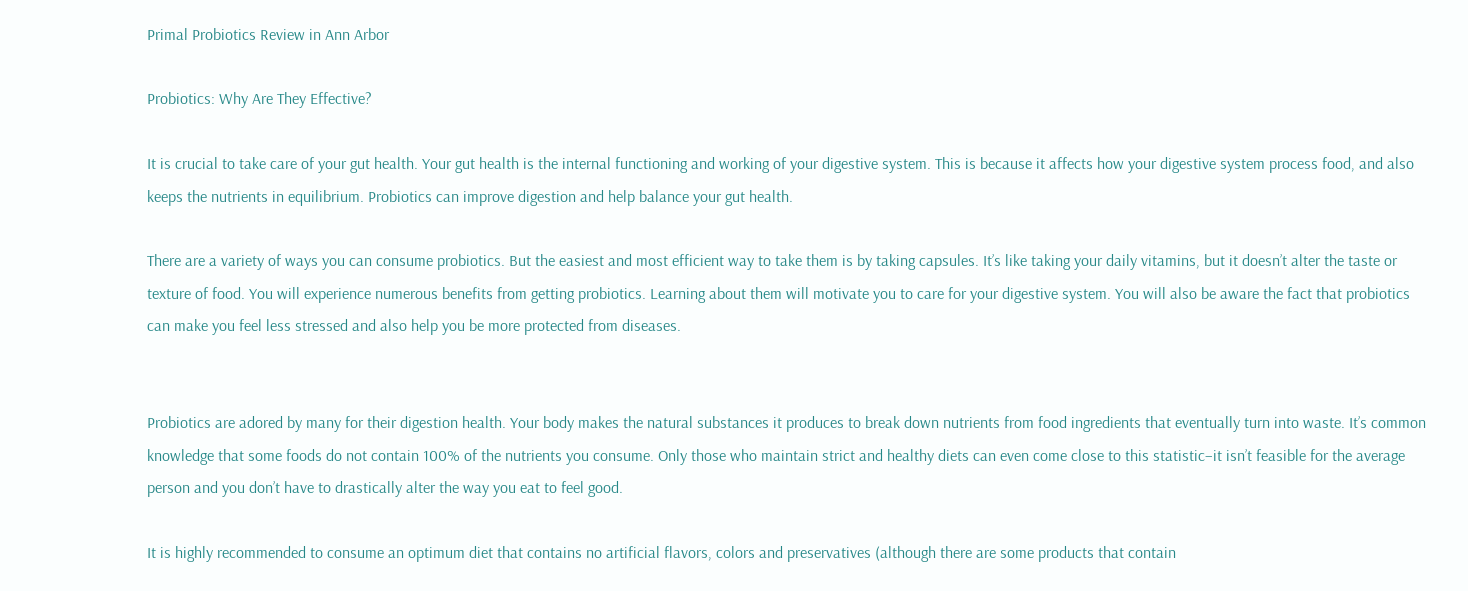Primal Probiotics Review in Ann Arbor

Probiotics: Why Are They Effective?

It is crucial to take care of your gut health. Your gut health is the internal functioning and working of your digestive system. This is because it affects how your digestive system process food, and also keeps the nutrients in equilibrium. Probiotics can improve digestion and help balance your gut health.

There are a variety of ways you can consume probiotics. But the easiest and most efficient way to take them is by taking capsules. It’s like taking your daily vitamins, but it doesn’t alter the taste or texture of food. You will experience numerous benefits from getting probiotics. Learning about them will motivate you to care for your digestive system. You will also be aware the fact that probiotics can make you feel less stressed and also help you be more protected from diseases.


Probiotics are adored by many for their digestion health. Your body makes the natural substances it produces to break down nutrients from food ingredients that eventually turn into waste. It’s common knowledge that some foods do not contain 100% of the nutrients you consume. Only those who maintain strict and healthy diets can even come close to this statistic–it isn’t feasible for the average person and you don’t have to drastically alter the way you eat to feel good.

It is highly recommended to consume an optimum diet that contains no artificial flavors, colors and preservatives (although there are some products that contain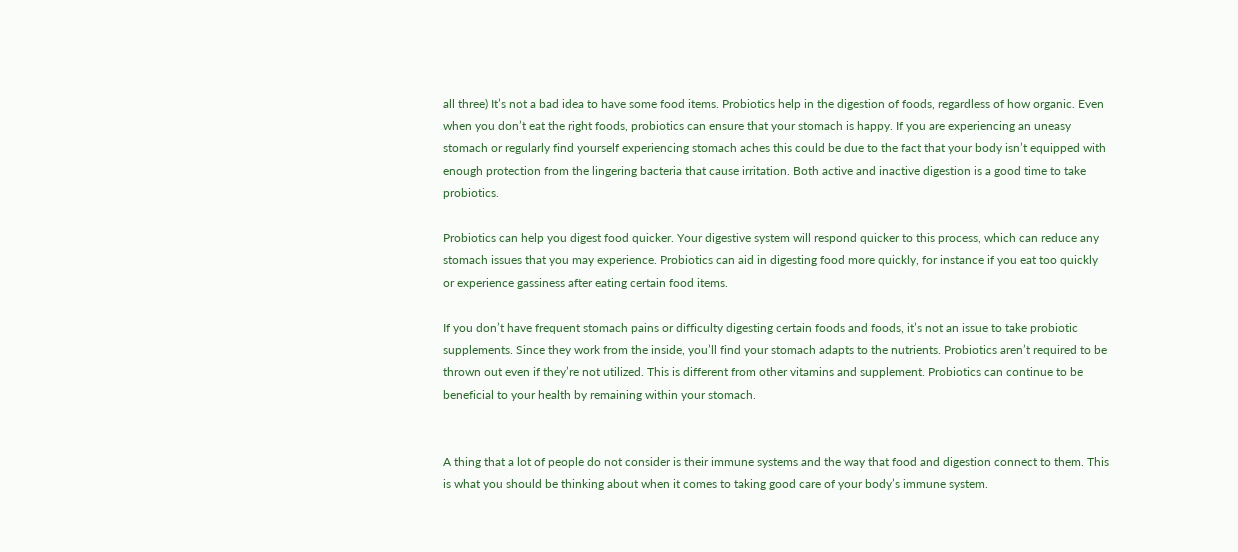all three) It’s not a bad idea to have some food items. Probiotics help in the digestion of foods, regardless of how organic. Even when you don’t eat the right foods, probiotics can ensure that your stomach is happy. If you are experiencing an uneasy stomach or regularly find yourself experiencing stomach aches this could be due to the fact that your body isn’t equipped with enough protection from the lingering bacteria that cause irritation. Both active and inactive digestion is a good time to take probiotics.

Probiotics can help you digest food quicker. Your digestive system will respond quicker to this process, which can reduce any stomach issues that you may experience. Probiotics can aid in digesting food more quickly, for instance if you eat too quickly or experience gassiness after eating certain food items.

If you don’t have frequent stomach pains or difficulty digesting certain foods and foods, it’s not an issue to take probiotic supplements. Since they work from the inside, you’ll find your stomach adapts to the nutrients. Probiotics aren’t required to be thrown out even if they’re not utilized. This is different from other vitamins and supplement. Probiotics can continue to be beneficial to your health by remaining within your stomach.


A thing that a lot of people do not consider is their immune systems and the way that food and digestion connect to them. This is what you should be thinking about when it comes to taking good care of your body’s immune system.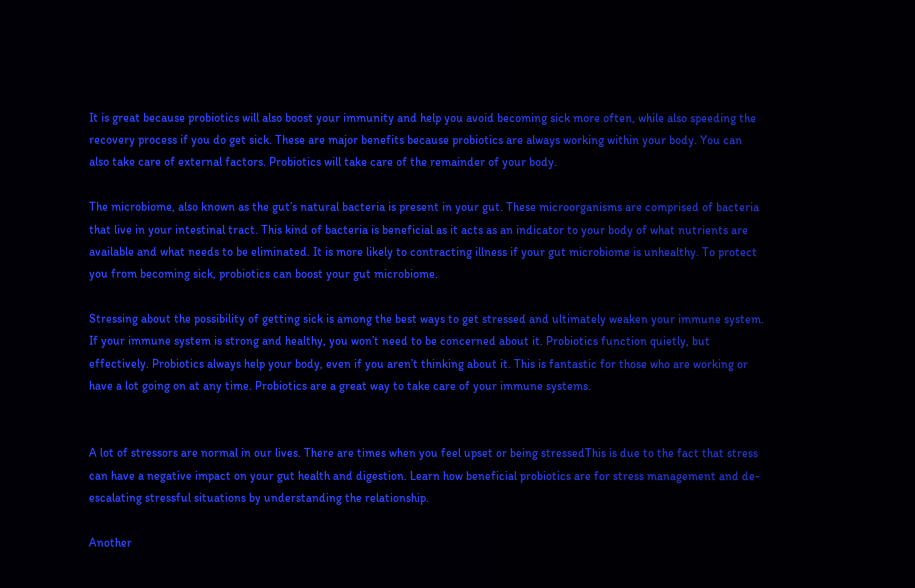It is great because probiotics will also boost your immunity and help you avoid becoming sick more often, while also speeding the recovery process if you do get sick. These are major benefits because probiotics are always working within your body. You can also take care of external factors. Probiotics will take care of the remainder of your body.

The microbiome, also known as the gut’s natural bacteria is present in your gut. These microorganisms are comprised of bacteria that live in your intestinal tract. This kind of bacteria is beneficial as it acts as an indicator to your body of what nutrients are available and what needs to be eliminated. It is more likely to contracting illness if your gut microbiome is unhealthy. To protect you from becoming sick, probiotics can boost your gut microbiome.

Stressing about the possibility of getting sick is among the best ways to get stressed and ultimately weaken your immune system. If your immune system is strong and healthy, you won’t need to be concerned about it. Probiotics function quietly, but effectively. Probiotics always help your body, even if you aren’t thinking about it. This is fantastic for those who are working or have a lot going on at any time. Probiotics are a great way to take care of your immune systems.


A lot of stressors are normal in our lives. There are times when you feel upset or being stressedThis is due to the fact that stress can have a negative impact on your gut health and digestion. Learn how beneficial probiotics are for stress management and de-escalating stressful situations by understanding the relationship.

Another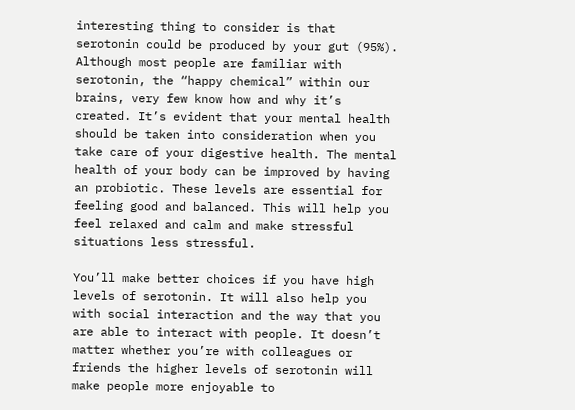interesting thing to consider is that serotonin could be produced by your gut (95%). Although most people are familiar with serotonin, the “happy chemical” within our brains, very few know how and why it’s created. It’s evident that your mental health should be taken into consideration when you take care of your digestive health. The mental health of your body can be improved by having an probiotic. These levels are essential for feeling good and balanced. This will help you feel relaxed and calm and make stressful situations less stressful.

You’ll make better choices if you have high levels of serotonin. It will also help you with social interaction and the way that you are able to interact with people. It doesn’t matter whether you’re with colleagues or friends the higher levels of serotonin will make people more enjoyable to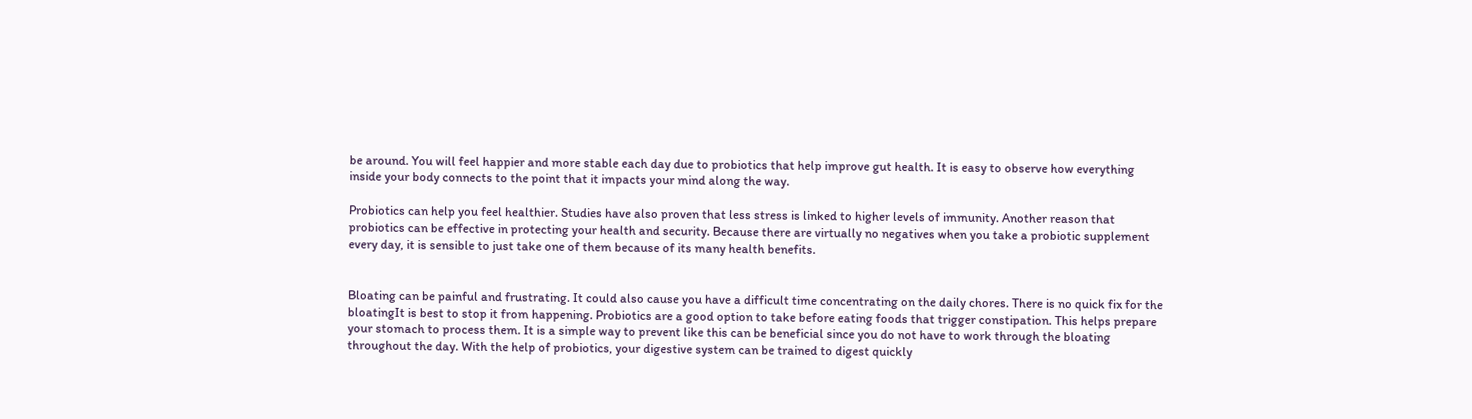be around. You will feel happier and more stable each day due to probiotics that help improve gut health. It is easy to observe how everything inside your body connects to the point that it impacts your mind along the way.

Probiotics can help you feel healthier. Studies have also proven that less stress is linked to higher levels of immunity. Another reason that probiotics can be effective in protecting your health and security. Because there are virtually no negatives when you take a probiotic supplement every day, it is sensible to just take one of them because of its many health benefits.


Bloating can be painful and frustrating. It could also cause you have a difficult time concentrating on the daily chores. There is no quick fix for the bloatingIt is best to stop it from happening. Probiotics are a good option to take before eating foods that trigger constipation. This helps prepare your stomach to process them. It is a simple way to prevent like this can be beneficial since you do not have to work through the bloating throughout the day. With the help of probiotics, your digestive system can be trained to digest quickly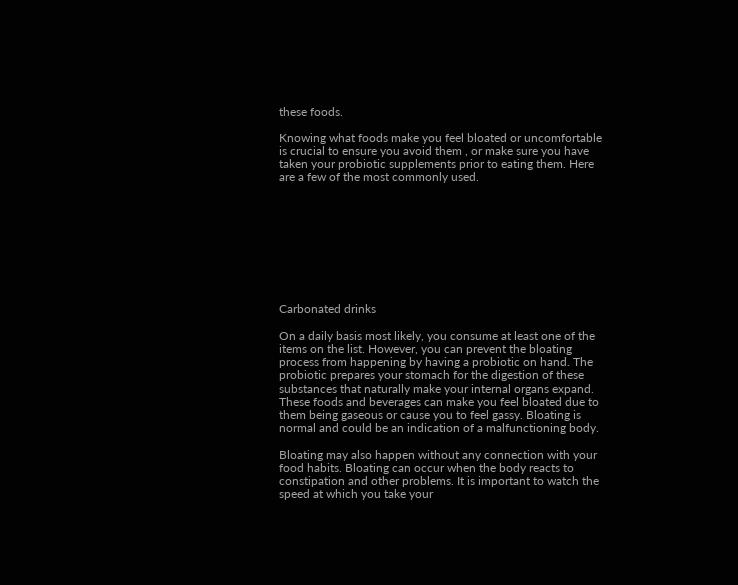these foods.

Knowing what foods make you feel bloated or uncomfortable is crucial to ensure you avoid them , or make sure you have taken your probiotic supplements prior to eating them. Here are a few of the most commonly used.









Carbonated drinks

On a daily basis most likely, you consume at least one of the items on the list. However, you can prevent the bloating process from happening by having a probiotic on hand. The probiotic prepares your stomach for the digestion of these substances that naturally make your internal organs expand. These foods and beverages can make you feel bloated due to them being gaseous or cause you to feel gassy. Bloating is normal and could be an indication of a malfunctioning body.

Bloating may also happen without any connection with your food habits. Bloating can occur when the body reacts to constipation and other problems. It is important to watch the speed at which you take your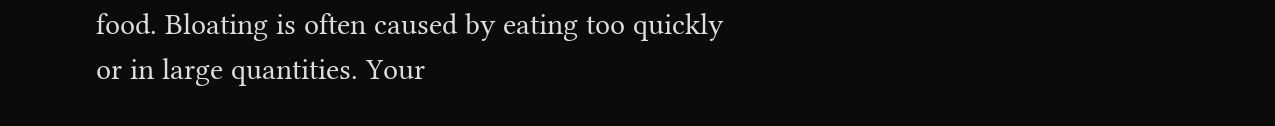food. Bloating is often caused by eating too quickly or in large quantities. Your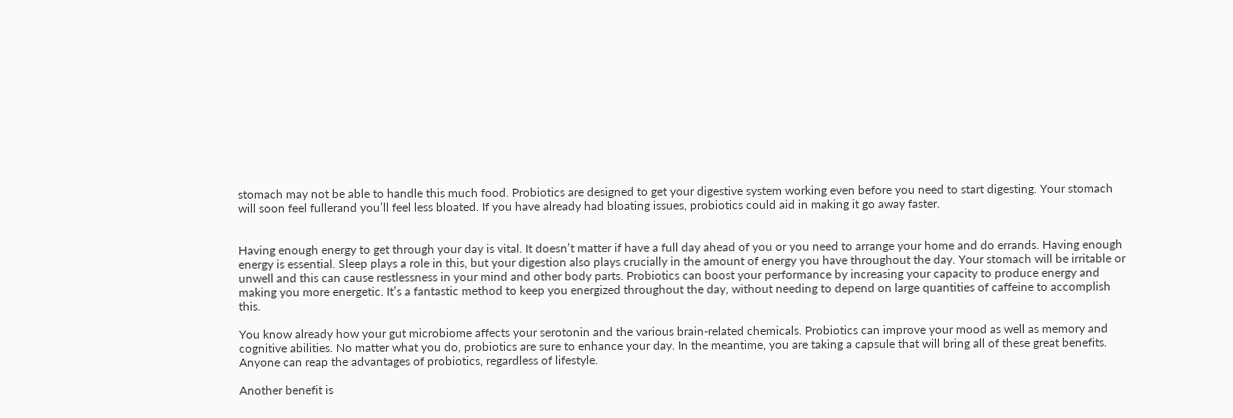stomach may not be able to handle this much food. Probiotics are designed to get your digestive system working even before you need to start digesting. Your stomach will soon feel fullerand you’ll feel less bloated. If you have already had bloating issues, probiotics could aid in making it go away faster.


Having enough energy to get through your day is vital. It doesn’t matter if have a full day ahead of you or you need to arrange your home and do errands. Having enough energy is essential. Sleep plays a role in this, but your digestion also plays crucially in the amount of energy you have throughout the day. Your stomach will be irritable or unwell and this can cause restlessness in your mind and other body parts. Probiotics can boost your performance by increasing your capacity to produce energy and making you more energetic. It’s a fantastic method to keep you energized throughout the day, without needing to depend on large quantities of caffeine to accomplish this.

You know already how your gut microbiome affects your serotonin and the various brain-related chemicals. Probiotics can improve your mood as well as memory and cognitive abilities. No matter what you do, probiotics are sure to enhance your day. In the meantime, you are taking a capsule that will bring all of these great benefits. Anyone can reap the advantages of probiotics, regardless of lifestyle.

Another benefit is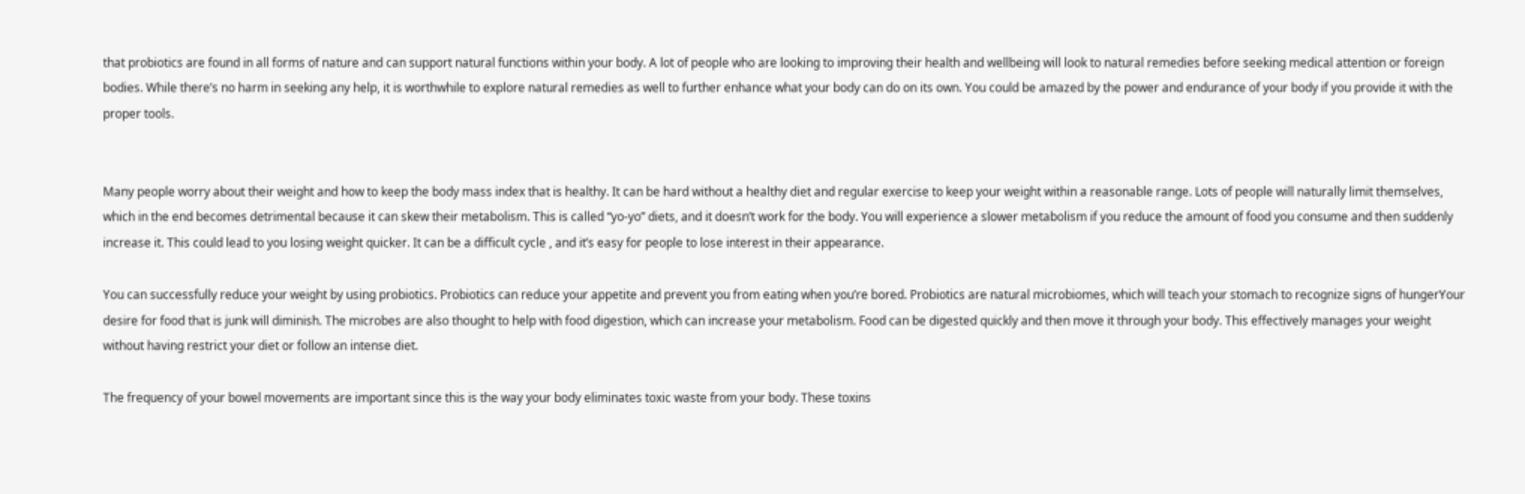that probiotics are found in all forms of nature and can support natural functions within your body. A lot of people who are looking to improving their health and wellbeing will look to natural remedies before seeking medical attention or foreign bodies. While there’s no harm in seeking any help, it is worthwhile to explore natural remedies as well to further enhance what your body can do on its own. You could be amazed by the power and endurance of your body if you provide it with the proper tools.


Many people worry about their weight and how to keep the body mass index that is healthy. It can be hard without a healthy diet and regular exercise to keep your weight within a reasonable range. Lots of people will naturally limit themselves, which in the end becomes detrimental because it can skew their metabolism. This is called “yo-yo” diets, and it doesn’t work for the body. You will experience a slower metabolism if you reduce the amount of food you consume and then suddenly increase it. This could lead to you losing weight quicker. It can be a difficult cycle , and it’s easy for people to lose interest in their appearance.

You can successfully reduce your weight by using probiotics. Probiotics can reduce your appetite and prevent you from eating when you’re bored. Probiotics are natural microbiomes, which will teach your stomach to recognize signs of hungerYour desire for food that is junk will diminish. The microbes are also thought to help with food digestion, which can increase your metabolism. Food can be digested quickly and then move it through your body. This effectively manages your weight without having restrict your diet or follow an intense diet.

The frequency of your bowel movements are important since this is the way your body eliminates toxic waste from your body. These toxins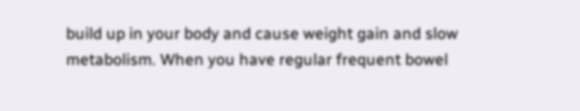build up in your body and cause weight gain and slow metabolism. When you have regular frequent bowel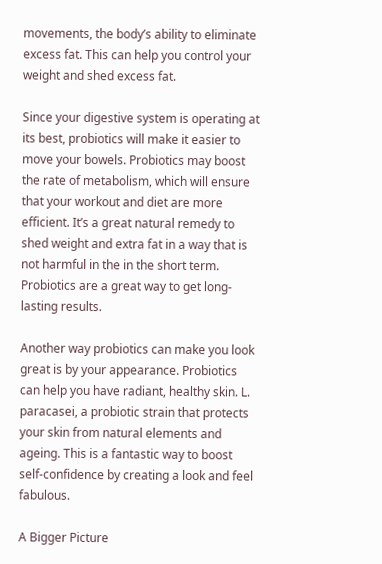movements, the body’s ability to eliminate excess fat. This can help you control your weight and shed excess fat.

Since your digestive system is operating at its best, probiotics will make it easier to move your bowels. Probiotics may boost the rate of metabolism, which will ensure that your workout and diet are more efficient. It’s a great natural remedy to shed weight and extra fat in a way that is not harmful in the in the short term. Probiotics are a great way to get long-lasting results.

Another way probiotics can make you look great is by your appearance. Probiotics can help you have radiant, healthy skin. L. paracasei, a probiotic strain that protects your skin from natural elements and ageing. This is a fantastic way to boost self-confidence by creating a look and feel fabulous.

A Bigger Picture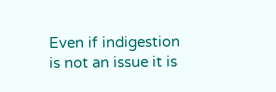Even if indigestion is not an issue it is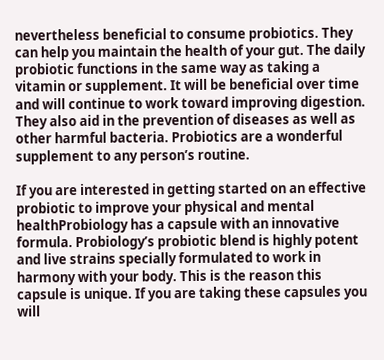nevertheless beneficial to consume probiotics. They can help you maintain the health of your gut. The daily probiotic functions in the same way as taking a vitamin or supplement. It will be beneficial over time and will continue to work toward improving digestion. They also aid in the prevention of diseases as well as other harmful bacteria. Probiotics are a wonderful supplement to any person’s routine.

If you are interested in getting started on an effective probiotic to improve your physical and mental healthProbiology has a capsule with an innovative formula. Probiology’s probiotic blend is highly potent and live strains specially formulated to work in harmony with your body. This is the reason this capsule is unique. If you are taking these capsules you will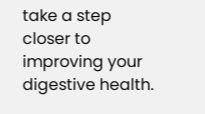take a step closer to improving your digestive health.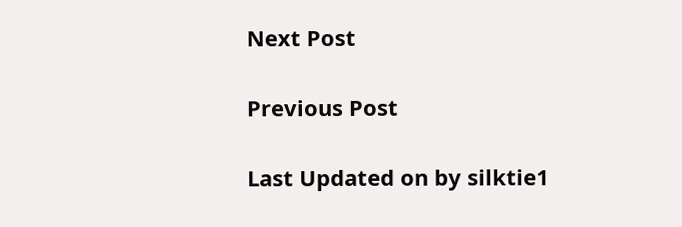Next Post

Previous Post

Last Updated on by silktie1